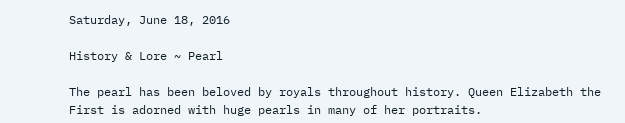Saturday, June 18, 2016

History & Lore ~ Pearl

The pearl has been beloved by royals throughout history. Queen Elizabeth the First is adorned with huge pearls in many of her portraits.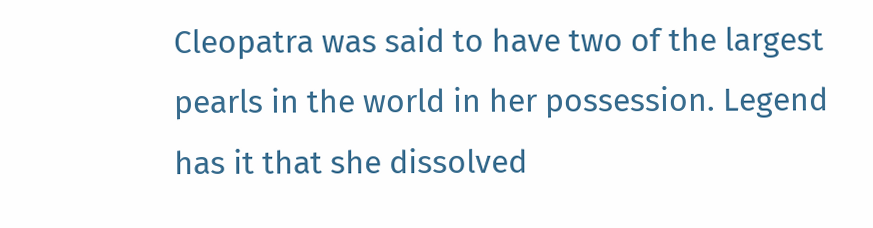Cleopatra was said to have two of the largest pearls in the world in her possession. Legend has it that she dissolved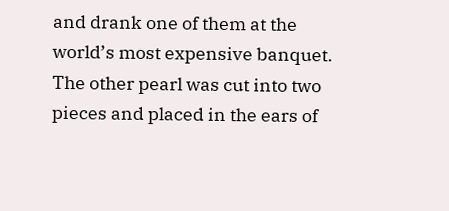and drank one of them at the world’s most expensive banquet. The other pearl was cut into two pieces and placed in the ears of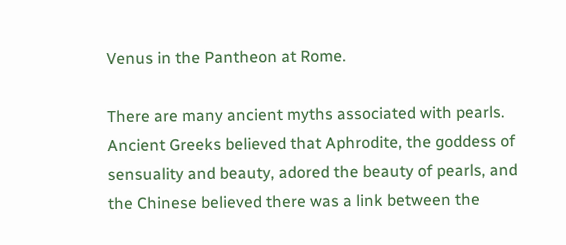Venus in the Pantheon at Rome.

There are many ancient myths associated with pearls. Ancient Greeks believed that Aphrodite, the goddess of sensuality and beauty, adored the beauty of pearls, and the Chinese believed there was a link between the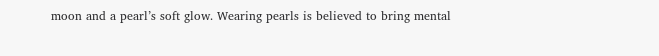moon and a pearl’s soft glow. Wearing pearls is believed to bring mental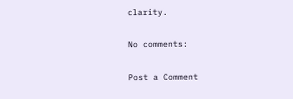clarity.

No comments:

Post a Comment